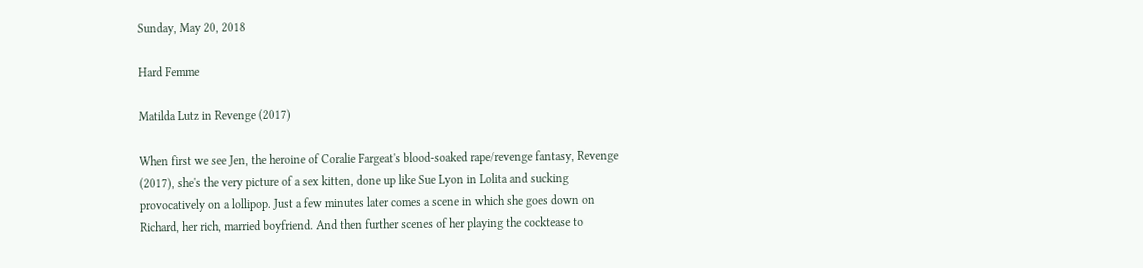Sunday, May 20, 2018

Hard Femme

Matilda Lutz in Revenge (2017)

When first we see Jen, the heroine of Coralie Fargeat's blood-soaked rape/revenge fantasy, Revenge (2017), she's the very picture of a sex kitten, done up like Sue Lyon in Lolita and sucking provocatively on a lollipop. Just a few minutes later comes a scene in which she goes down on Richard, her rich, married boyfriend. And then further scenes of her playing the cocktease to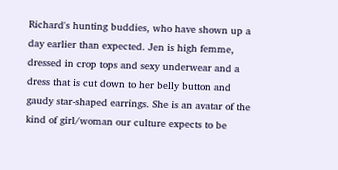Richard's hunting buddies, who have shown up a day earlier than expected. Jen is high femme, dressed in crop tops and sexy underwear and a dress that is cut down to her belly button and gaudy star-shaped earrings. She is an avatar of the kind of girl/woman our culture expects to be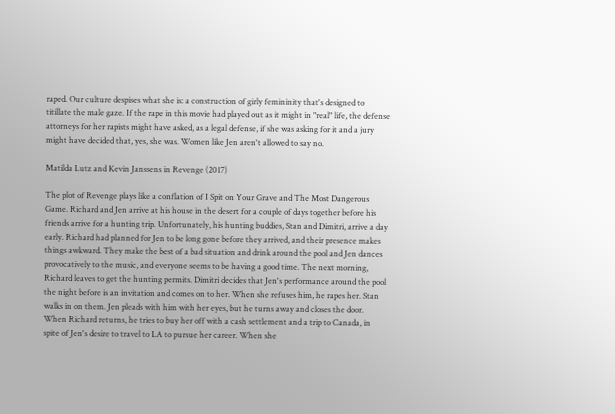raped. Our culture despises what she is: a construction of girly femininity that's designed to titillate the male gaze. If the rape in this movie had played out as it might in "real" life, the defense attorneys for her rapists might have asked, as a legal defense, if she was asking for it and a jury might have decided that, yes, she was. Women like Jen aren't allowed to say no.

Matilda Lutz and Kevin Janssens in Revenge (2017)

The plot of Revenge plays like a conflation of I Spit on Your Grave and The Most Dangerous Game. Richard and Jen arrive at his house in the desert for a couple of days together before his friends arrive for a hunting trip. Unfortunately, his hunting buddies, Stan and Dimitri, arrive a day early. Richard had planned for Jen to be long gone before they arrived, and their presence makes things awkward. They make the best of a bad situation and drink around the pool and Jen dances provocatively to the music, and everyone seems to be having a good time. The next morning, Richard leaves to get the hunting permits. Dimitri decides that Jen's performance around the pool the night before is an invitation and comes on to her. When she refuses him, he rapes her. Stan walks in on them. Jen pleads with him with her eyes, but he turns away and closes the door. When Richard returns, he tries to buy her off with a cash settlement and a trip to Canada, in spite of Jen's desire to travel to LA to pursue her career. When she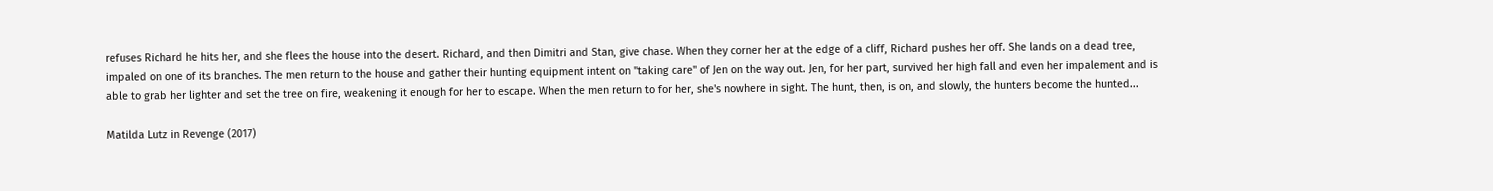refuses Richard he hits her, and she flees the house into the desert. Richard, and then Dimitri and Stan, give chase. When they corner her at the edge of a cliff, Richard pushes her off. She lands on a dead tree, impaled on one of its branches. The men return to the house and gather their hunting equipment intent on "taking care" of Jen on the way out. Jen, for her part, survived her high fall and even her impalement and is able to grab her lighter and set the tree on fire, weakening it enough for her to escape. When the men return to for her, she's nowhere in sight. The hunt, then, is on, and slowly, the hunters become the hunted...

Matilda Lutz in Revenge (2017)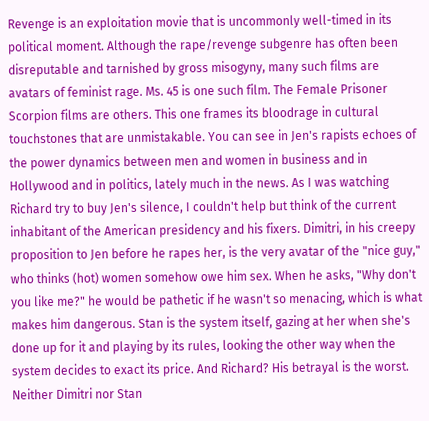Revenge is an exploitation movie that is uncommonly well-timed in its political moment. Although the rape/revenge subgenre has often been disreputable and tarnished by gross misogyny, many such films are avatars of feminist rage. Ms. 45 is one such film. The Female Prisoner Scorpion films are others. This one frames its bloodrage in cultural touchstones that are unmistakable. You can see in Jen's rapists echoes of the power dynamics between men and women in business and in Hollywood and in politics, lately much in the news. As I was watching Richard try to buy Jen's silence, I couldn't help but think of the current inhabitant of the American presidency and his fixers. Dimitri, in his creepy proposition to Jen before he rapes her, is the very avatar of the "nice guy," who thinks (hot) women somehow owe him sex. When he asks, "Why don't you like me?" he would be pathetic if he wasn't so menacing, which is what makes him dangerous. Stan is the system itself, gazing at her when she's done up for it and playing by its rules, looking the other way when the system decides to exact its price. And Richard? His betrayal is the worst. Neither Dimitri nor Stan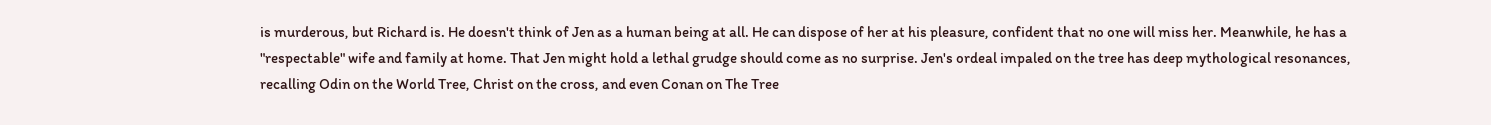is murderous, but Richard is. He doesn't think of Jen as a human being at all. He can dispose of her at his pleasure, confident that no one will miss her. Meanwhile, he has a "respectable" wife and family at home. That Jen might hold a lethal grudge should come as no surprise. Jen's ordeal impaled on the tree has deep mythological resonances, recalling Odin on the World Tree, Christ on the cross, and even Conan on The Tree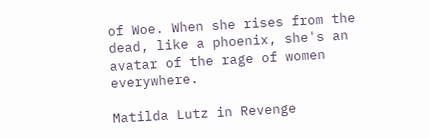of Woe. When she rises from the dead, like a phoenix, she's an avatar of the rage of women everywhere.

Matilda Lutz in Revenge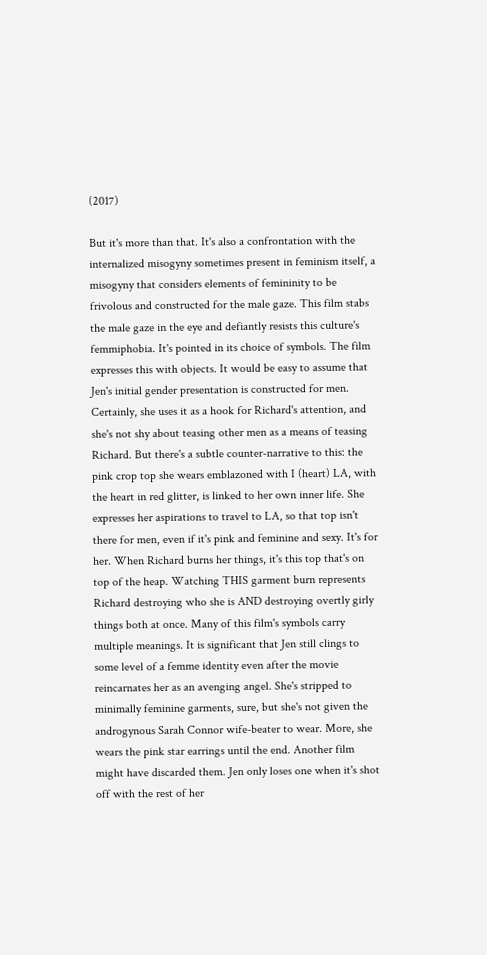(2017)

But it's more than that. It's also a confrontation with the internalized misogyny sometimes present in feminism itself, a misogyny that considers elements of femininity to be frivolous and constructed for the male gaze. This film stabs the male gaze in the eye and defiantly resists this culture's femmiphobia. It's pointed in its choice of symbols. The film expresses this with objects. It would be easy to assume that Jen's initial gender presentation is constructed for men. Certainly, she uses it as a hook for Richard's attention, and she's not shy about teasing other men as a means of teasing Richard. But there's a subtle counter-narrative to this: the pink crop top she wears emblazoned with I (heart) LA, with the heart in red glitter, is linked to her own inner life. She expresses her aspirations to travel to LA, so that top isn't there for men, even if it's pink and feminine and sexy. It's for her. When Richard burns her things, it's this top that's on top of the heap. Watching THIS garment burn represents Richard destroying who she is AND destroying overtly girly things both at once. Many of this film's symbols carry multiple meanings. It is significant that Jen still clings to some level of a femme identity even after the movie reincarnates her as an avenging angel. She's stripped to minimally feminine garments, sure, but she's not given the androgynous Sarah Connor wife-beater to wear. More, she wears the pink star earrings until the end. Another film might have discarded them. Jen only loses one when it's shot off with the rest of her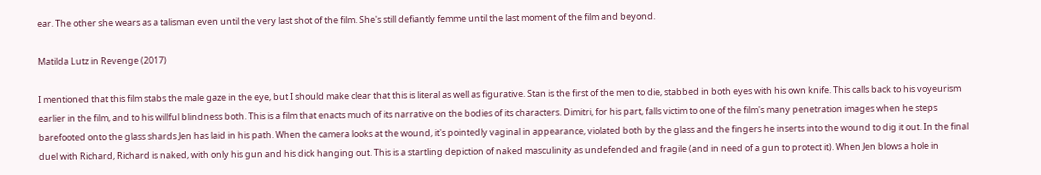ear. The other she wears as a talisman even until the very last shot of the film. She's still defiantly femme until the last moment of the film and beyond.

Matilda Lutz in Revenge (2017)

I mentioned that this film stabs the male gaze in the eye, but I should make clear that this is literal as well as figurative. Stan is the first of the men to die, stabbed in both eyes with his own knife. This calls back to his voyeurism earlier in the film, and to his willful blindness both. This is a film that enacts much of its narrative on the bodies of its characters. Dimitri, for his part, falls victim to one of the film's many penetration images when he steps barefooted onto the glass shards Jen has laid in his path. When the camera looks at the wound, it's pointedly vaginal in appearance, violated both by the glass and the fingers he inserts into the wound to dig it out. In the final duel with Richard, Richard is naked, with only his gun and his dick hanging out. This is a startling depiction of naked masculinity as undefended and fragile (and in need of a gun to protect it). When Jen blows a hole in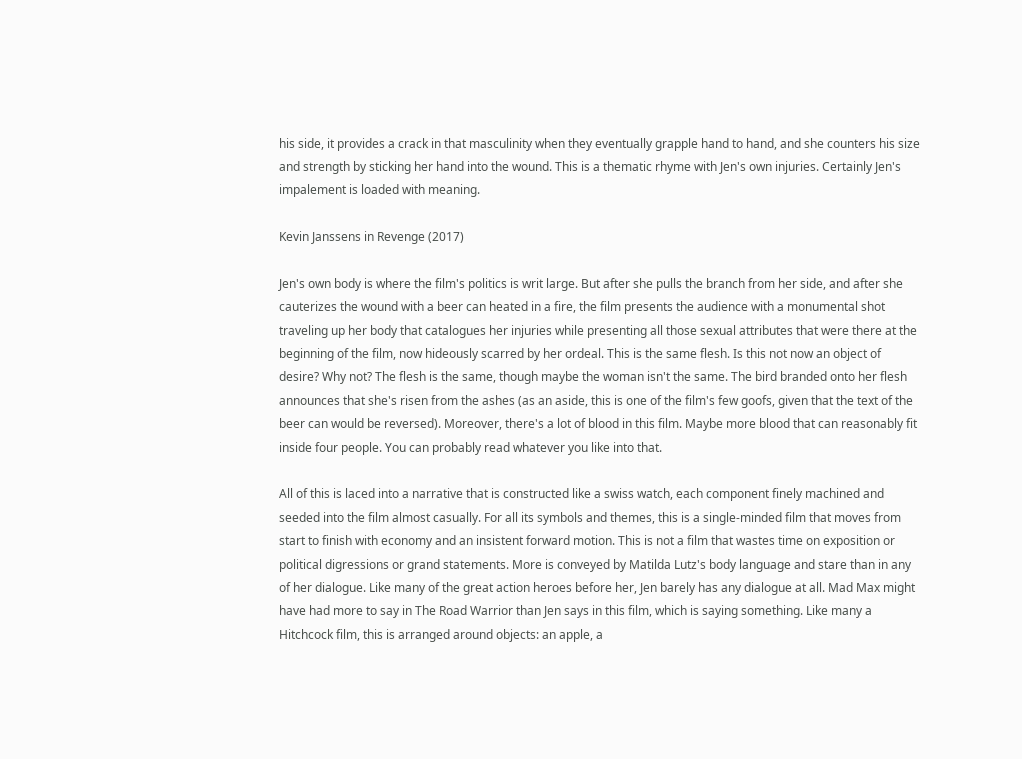his side, it provides a crack in that masculinity when they eventually grapple hand to hand, and she counters his size and strength by sticking her hand into the wound. This is a thematic rhyme with Jen's own injuries. Certainly Jen's impalement is loaded with meaning.

Kevin Janssens in Revenge (2017)

Jen's own body is where the film's politics is writ large. But after she pulls the branch from her side, and after she cauterizes the wound with a beer can heated in a fire, the film presents the audience with a monumental shot traveling up her body that catalogues her injuries while presenting all those sexual attributes that were there at the beginning of the film, now hideously scarred by her ordeal. This is the same flesh. Is this not now an object of desire? Why not? The flesh is the same, though maybe the woman isn't the same. The bird branded onto her flesh announces that she's risen from the ashes (as an aside, this is one of the film's few goofs, given that the text of the beer can would be reversed). Moreover, there's a lot of blood in this film. Maybe more blood that can reasonably fit inside four people. You can probably read whatever you like into that.

All of this is laced into a narrative that is constructed like a swiss watch, each component finely machined and seeded into the film almost casually. For all its symbols and themes, this is a single-minded film that moves from start to finish with economy and an insistent forward motion. This is not a film that wastes time on exposition or political digressions or grand statements. More is conveyed by Matilda Lutz's body language and stare than in any of her dialogue. Like many of the great action heroes before her, Jen barely has any dialogue at all. Mad Max might have had more to say in The Road Warrior than Jen says in this film, which is saying something. Like many a Hitchcock film, this is arranged around objects: an apple, a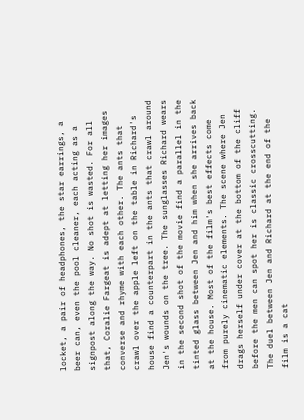locket, a pair of headphones, the star earrings, a beer can, even the pool cleaner, each acting as a signpost along the way. No shot is wasted. For all that, Coralie Fargeat is adept at letting her images converse and rhyme with each other. The ants that crawl over the apple left on the table in Richard's house find a counterpart in the ants that crawl around Jen's wounds on the tree. The sunglasses Richard wears in the second shot of the movie find a parallel in the tinted glass between Jen and him when she arrives back at the house. Most of the film's best effects come from purely cinematic elements. The scene where Jen drags herself under cover at the bottom of the cliff before the men can spot her is classic crosscutting. The duel between Jen and Richard at the end of the film is a cat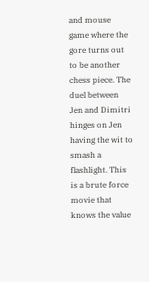and mouse game where the gore turns out to be another chess piece. The duel between Jen and Dimitri hinges on Jen having the wit to smash a flashlight. This is a brute force movie that knows the value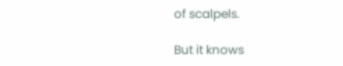of scalpels.

But it knows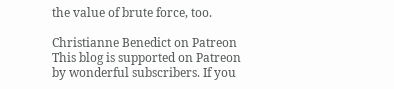the value of brute force, too.

Christianne Benedict on Patreon
This blog is supported on Patreon by wonderful subscribers. If you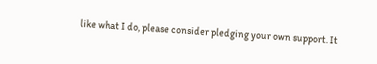like what I do, please consider pledging your own support. It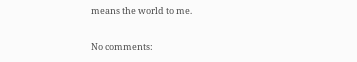means the world to me.

No comments: